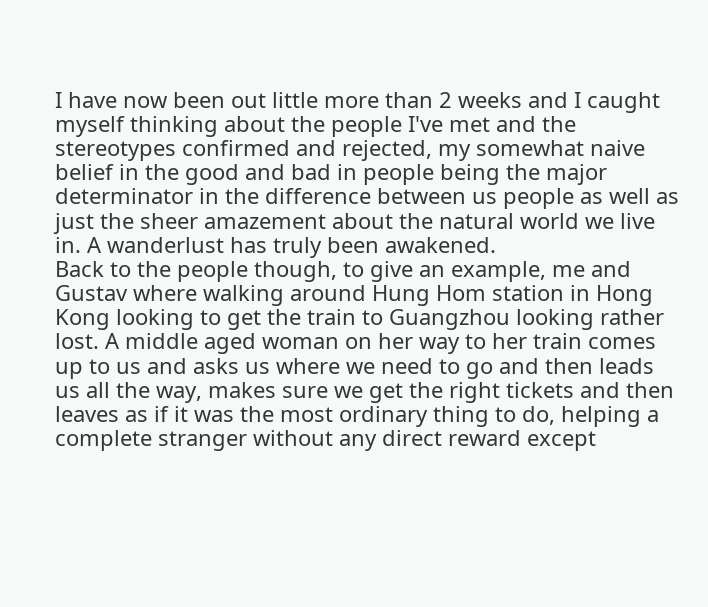I have now been out little more than 2 weeks and I caught myself thinking about the people I've met and the stereotypes confirmed and rejected, my somewhat naive belief in the good and bad in people being the major determinator in the difference between us people as well as just the sheer amazement about the natural world we live in. A wanderlust has truly been awakened.
Back to the people though, to give an example, me and Gustav where walking around Hung Hom station in Hong Kong looking to get the train to Guangzhou looking rather lost. A middle aged woman on her way to her train comes up to us and asks us where we need to go and then leads us all the way, makes sure we get the right tickets and then leaves as if it was the most ordinary thing to do, helping a complete stranger without any direct reward except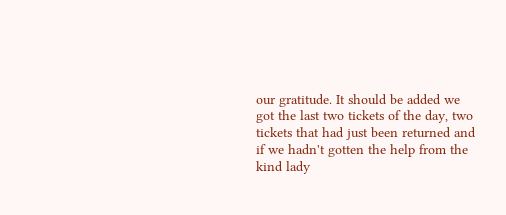our gratitude. It should be added we got the last two tickets of the day, two tickets that had just been returned and if we hadn't gotten the help from the kind lady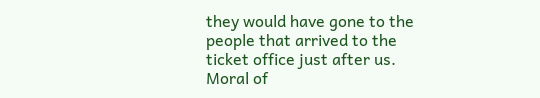they would have gone to the people that arrived to the ticket office just after us. Moral of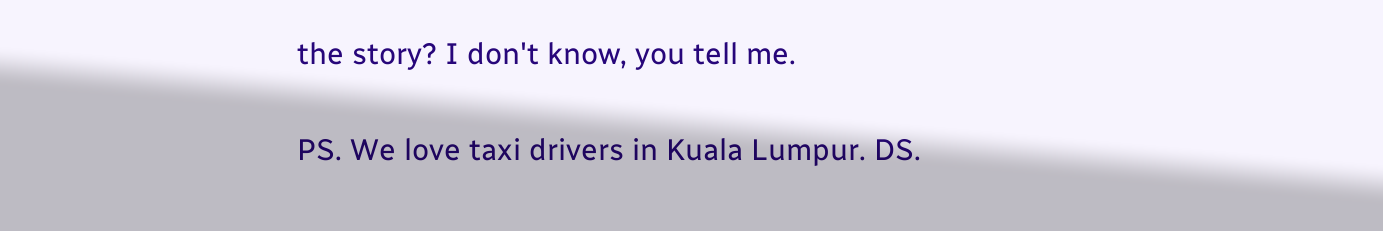the story? I don't know, you tell me.

PS. We love taxi drivers in Kuala Lumpur. DS.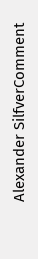Alexander SilfverComment